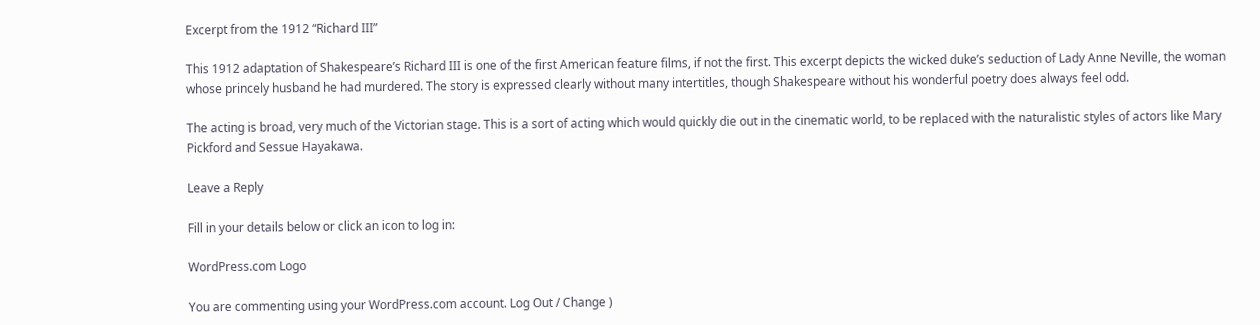Excerpt from the 1912 “Richard III”

This 1912 adaptation of Shakespeare’s Richard III is one of the first American feature films, if not the first. This excerpt depicts the wicked duke’s seduction of Lady Anne Neville, the woman whose princely husband he had murdered. The story is expressed clearly without many intertitles, though Shakespeare without his wonderful poetry does always feel odd.

The acting is broad, very much of the Victorian stage. This is a sort of acting which would quickly die out in the cinematic world, to be replaced with the naturalistic styles of actors like Mary Pickford and Sessue Hayakawa.

Leave a Reply

Fill in your details below or click an icon to log in:

WordPress.com Logo

You are commenting using your WordPress.com account. Log Out / Change )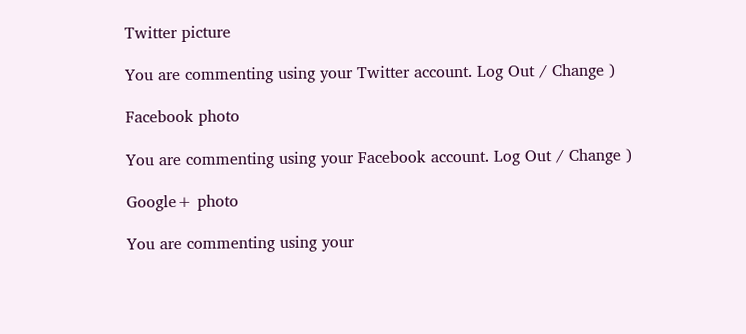Twitter picture

You are commenting using your Twitter account. Log Out / Change )

Facebook photo

You are commenting using your Facebook account. Log Out / Change )

Google+ photo

You are commenting using your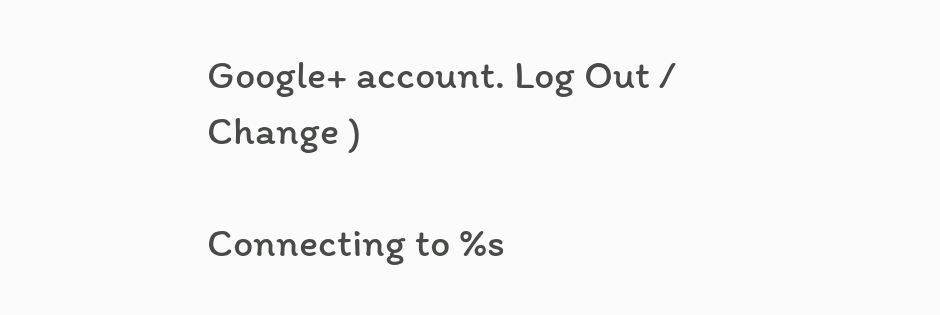Google+ account. Log Out / Change )

Connecting to %s